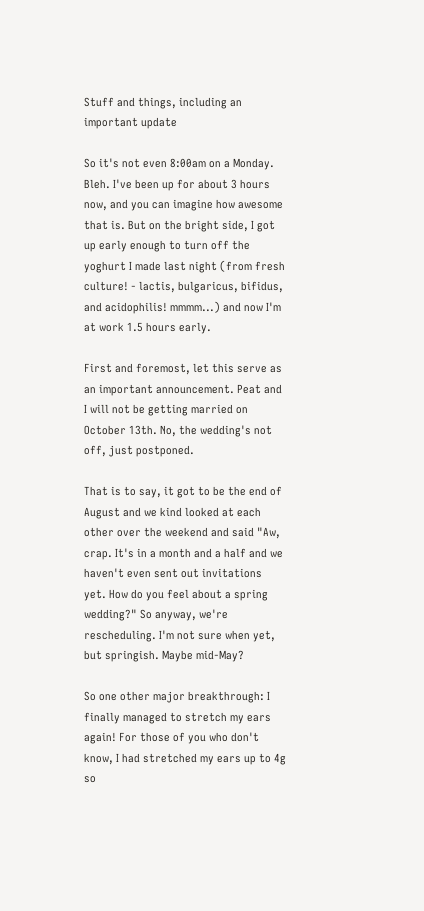Stuff and things, including an important update

So it's not even 8:00am on a Monday. Bleh. I've been up for about 3 hours now, and you can imagine how awesome that is. But on the bright side, I got up early enough to turn off the yoghurt I made last night (from fresh culture! - lactis, bulgaricus, bifidus, and acidophilis! mmmm...) and now I'm at work 1.5 hours early.

First and foremost, let this serve as an important announcement. Peat and I will not be getting married on October 13th. No, the wedding's not off, just postponed.

That is to say, it got to be the end of August and we kind looked at each other over the weekend and said "Aw, crap. It's in a month and a half and we haven't even sent out invitations yet. How do you feel about a spring wedding?" So anyway, we're rescheduling. I'm not sure when yet, but springish. Maybe mid-May?

So one other major breakthrough: I finally managed to stretch my ears again! For those of you who don't know, I had stretched my ears up to 4g so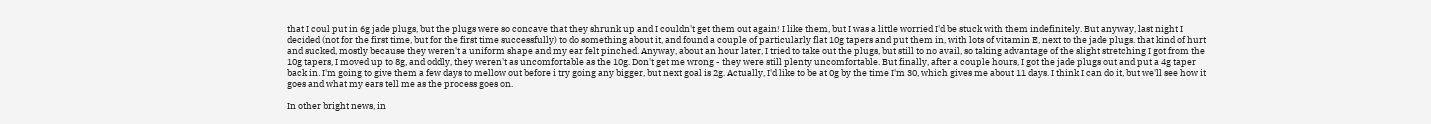that I coul put in 6g jade plugs, but the plugs were so concave that they shrunk up and I couldn't get them out again! I like them, but I was a little worried I'd be stuck with them indefinitely. But anyway, last night I decided (not for the first time, but for the first time successfully) to do something about it, and found a couple of particularly flat 10g tapers and put them in, with lots of vitamin E, next to the jade plugs. that kind of hurt and sucked, mostly because they weren't a uniform shape and my ear felt pinched. Anyway, about an hour later, I tried to take out the plugs, but still to no avail, so taking advantage of the slight stretching I got from the 10g tapers, I moved up to 8g, and oddly, they weren't as uncomfortable as the 10g. Don't get me wrong - they were still plenty uncomfortable. But finally, after a couple hours, I got the jade plugs out and put a 4g taper back in. I'm going to give them a few days to mellow out before i try going any bigger, but next goal is 2g. Actually, I'd like to be at 0g by the time I'm 30, which gives me about 11 days. I think I can do it, but we'll see how it goes and what my ears tell me as the process goes on.

In other bright news, in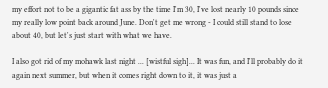my effort not to be a gigantic fat ass by the time I'm 30, I've lost nearly 10 pounds since my really low point back around June. Don't get me wrong - I could still stand to lose about 40, but let's just start with what we have.

I also got rid of my mohawk last night ... [wistful sigh]... It was fun, and I'll probably do it again next summer, but when it comes right down to it, it was just a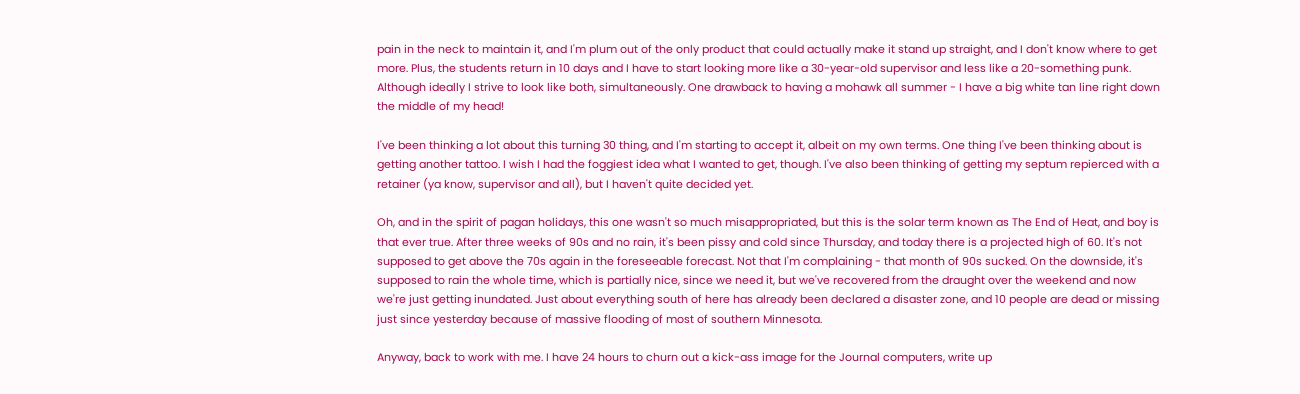pain in the neck to maintain it, and I'm plum out of the only product that could actually make it stand up straight, and I don't know where to get more. Plus, the students return in 10 days and I have to start looking more like a 30-year-old supervisor and less like a 20-something punk. Although ideally I strive to look like both, simultaneously. One drawback to having a mohawk all summer - I have a big white tan line right down the middle of my head!

I've been thinking a lot about this turning 30 thing, and I'm starting to accept it, albeit on my own terms. One thing I've been thinking about is getting another tattoo. I wish I had the foggiest idea what I wanted to get, though. I've also been thinking of getting my septum repierced with a retainer (ya know, supervisor and all), but I haven't quite decided yet.

Oh, and in the spirit of pagan holidays, this one wasn't so much misappropriated, but this is the solar term known as The End of Heat, and boy is that ever true. After three weeks of 90s and no rain, it's been pissy and cold since Thursday, and today there is a projected high of 60. It's not supposed to get above the 70s again in the foreseeable forecast. Not that I'm complaining - that month of 90s sucked. On the downside, it's supposed to rain the whole time, which is partially nice, since we need it, but we've recovered from the draught over the weekend and now we're just getting inundated. Just about everything south of here has already been declared a disaster zone, and 10 people are dead or missing just since yesterday because of massive flooding of most of southern Minnesota.

Anyway, back to work with me. I have 24 hours to churn out a kick-ass image for the Journal computers, write up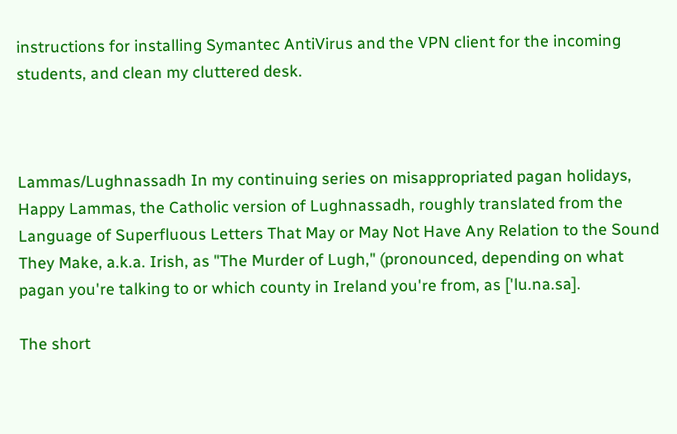instructions for installing Symantec AntiVirus and the VPN client for the incoming students, and clean my cluttered desk.



Lammas/Lughnassadh In my continuing series on misappropriated pagan holidays, Happy Lammas, the Catholic version of Lughnassadh, roughly translated from the Language of Superfluous Letters That May or May Not Have Any Relation to the Sound They Make, a.k.a. Irish, as "The Murder of Lugh," (pronounced, depending on what pagan you're talking to or which county in Ireland you're from, as ['lu.na.sa].

The short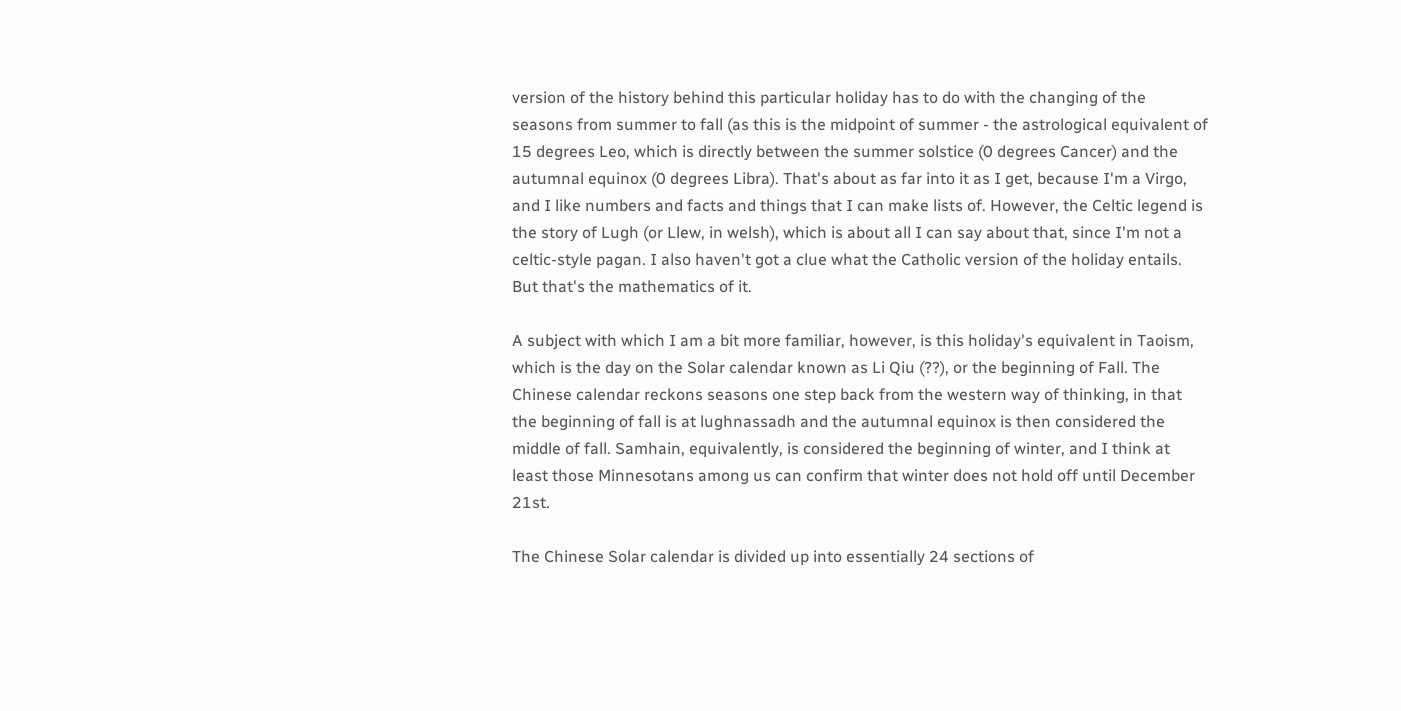version of the history behind this particular holiday has to do with the changing of the seasons from summer to fall (as this is the midpoint of summer - the astrological equivalent of 15 degrees Leo, which is directly between the summer solstice (0 degrees Cancer) and the autumnal equinox (0 degrees Libra). That's about as far into it as I get, because I'm a Virgo, and I like numbers and facts and things that I can make lists of. However, the Celtic legend is the story of Lugh (or Llew, in welsh), which is about all I can say about that, since I'm not a celtic-style pagan. I also haven't got a clue what the Catholic version of the holiday entails. But that's the mathematics of it.

A subject with which I am a bit more familiar, however, is this holiday's equivalent in Taoism, which is the day on the Solar calendar known as Li Qiu (??), or the beginning of Fall. The Chinese calendar reckons seasons one step back from the western way of thinking, in that the beginning of fall is at lughnassadh and the autumnal equinox is then considered the middle of fall. Samhain, equivalently, is considered the beginning of winter, and I think at least those Minnesotans among us can confirm that winter does not hold off until December 21st.

The Chinese Solar calendar is divided up into essentially 24 sections of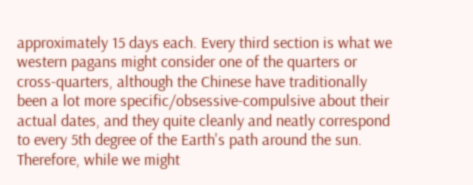approximately 15 days each. Every third section is what we western pagans might consider one of the quarters or cross-quarters, although the Chinese have traditionally been a lot more specific/obsessive-compulsive about their actual dates, and they quite cleanly and neatly correspond to every 5th degree of the Earth's path around the sun. Therefore, while we might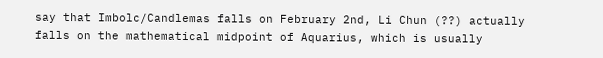say that Imbolc/Candlemas falls on February 2nd, Li Chun (??) actually falls on the mathematical midpoint of Aquarius, which is usually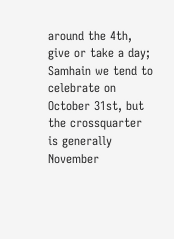around the 4th, give or take a day; Samhain we tend to celebrate on October 31st, but the crossquarter is generally November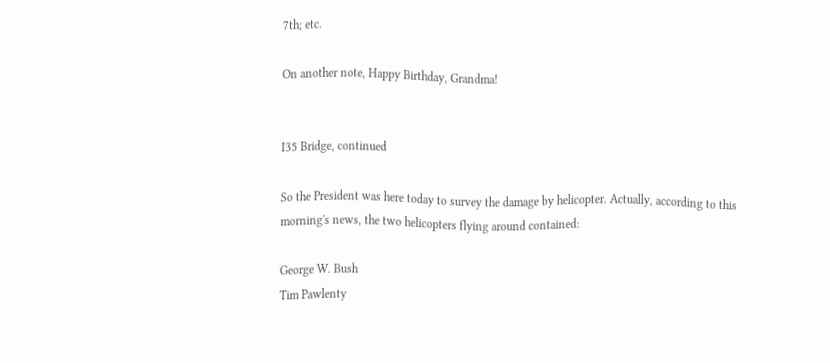7th; etc.

On another note, Happy Birthday, Grandma!


I35 Bridge, continued

So the President was here today to survey the damage by helicopter. Actually, according to this morning's news, the two helicopters flying around contained:

George W. Bush
Tim Pawlenty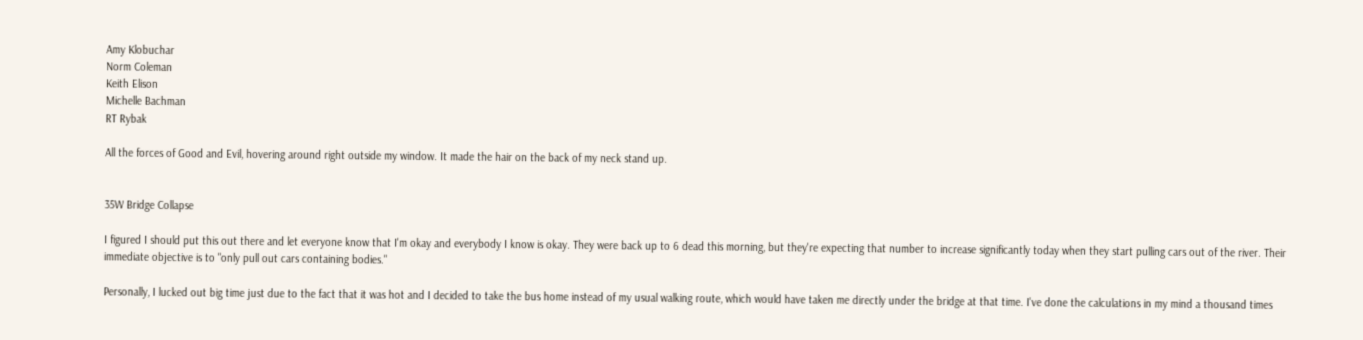Amy Klobuchar
Norm Coleman
Keith Elison
Michelle Bachman
RT Rybak

All the forces of Good and Evil, hovering around right outside my window. It made the hair on the back of my neck stand up.


35W Bridge Collapse

I figured I should put this out there and let everyone know that I'm okay and everybody I know is okay. They were back up to 6 dead this morning, but they're expecting that number to increase significantly today when they start pulling cars out of the river. Their immediate objective is to "only pull out cars containing bodies."

Personally, I lucked out big time just due to the fact that it was hot and I decided to take the bus home instead of my usual walking route, which would have taken me directly under the bridge at that time. I've done the calculations in my mind a thousand times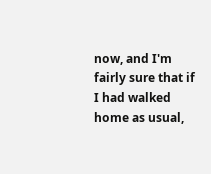now, and I'm fairly sure that if I had walked home as usual,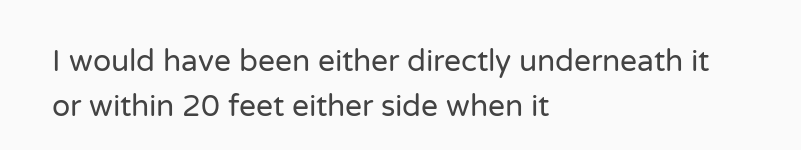I would have been either directly underneath it or within 20 feet either side when it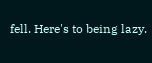fell. Here's to being lazy.